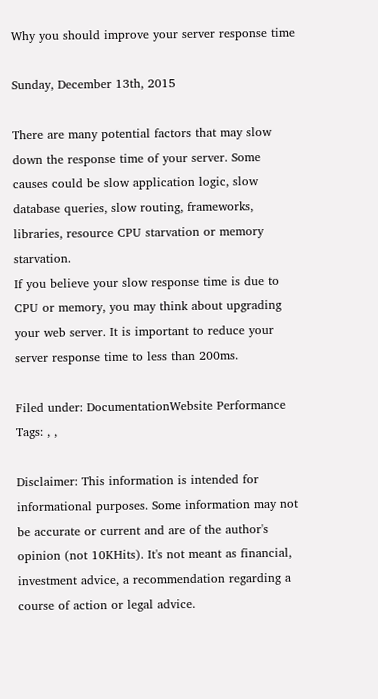Why you should improve your server response time

Sunday, December 13th, 2015

There are many potential factors that may slow down the response time of your server. Some causes could be slow application logic, slow database queries, slow routing, frameworks, libraries, resource CPU starvation or memory starvation.
If you believe your slow response time is due to CPU or memory, you may think about upgrading your web server. It is important to reduce your server response time to less than 200ms.

Filed under: DocumentationWebsite Performance
Tags: , ,

Disclaimer: This information is intended for informational purposes. Some information may not be accurate or current and are of the author's opinion (not 10KHits). It's not meant as financial, investment advice, a recommendation regarding a course of action or legal advice.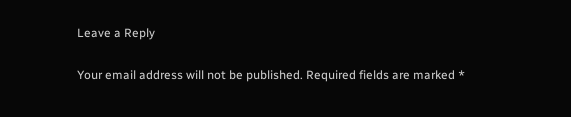Leave a Reply

Your email address will not be published. Required fields are marked *